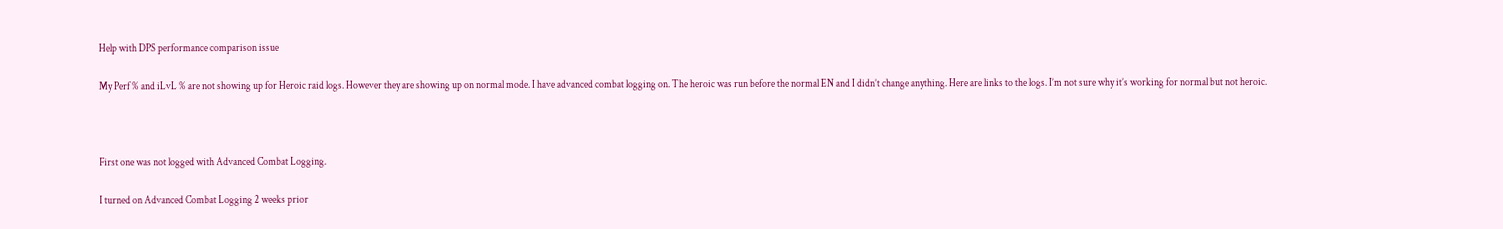Help with DPS performance comparison issue

My Perf % and iLvL % are not showing up for Heroic raid logs. However they are showing up on normal mode. I have advanced combat logging on. The heroic was run before the normal EN and I didn’t change anything. Here are links to the logs. I’m not sure why it’s working for normal but not heroic.



First one was not logged with Advanced Combat Logging.

I turned on Advanced Combat Logging 2 weeks prior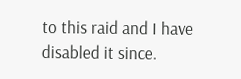to this raid and I have disabled it since.